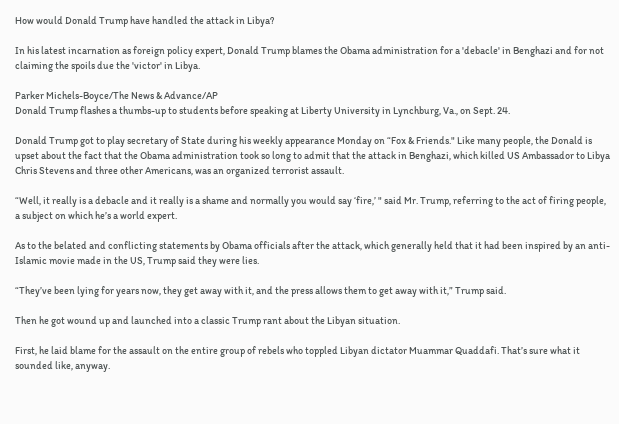How would Donald Trump have handled the attack in Libya?

In his latest incarnation as foreign policy expert, Donald Trump blames the Obama administration for a 'debacle' in Benghazi and for not claiming the spoils due the 'victor' in Libya.

Parker Michels-Boyce/The News & Advance/AP
Donald Trump flashes a thumbs-up to students before speaking at Liberty University in Lynchburg, Va., on Sept. 24.

Donald Trump got to play secretary of State during his weekly appearance Monday on “Fox & Friends." Like many people, the Donald is upset about the fact that the Obama administration took so long to admit that the attack in Benghazi, which killed US Ambassador to Libya Chris Stevens and three other Americans, was an organized terrorist assault.

“Well, it really is a debacle and it really is a shame and normally you would say ‘fire,’ " said Mr. Trump, referring to the act of firing people, a subject on which he’s a world expert.

As to the belated and conflicting statements by Obama officials after the attack, which generally held that it had been inspired by an anti-Islamic movie made in the US, Trump said they were lies.

“They’ve been lying for years now, they get away with it, and the press allows them to get away with it,” Trump said.

Then he got wound up and launched into a classic Trump rant about the Libyan situation.

First, he laid blame for the assault on the entire group of rebels who toppled Libyan dictator Muammar Quaddafi. That’s sure what it sounded like, anyway.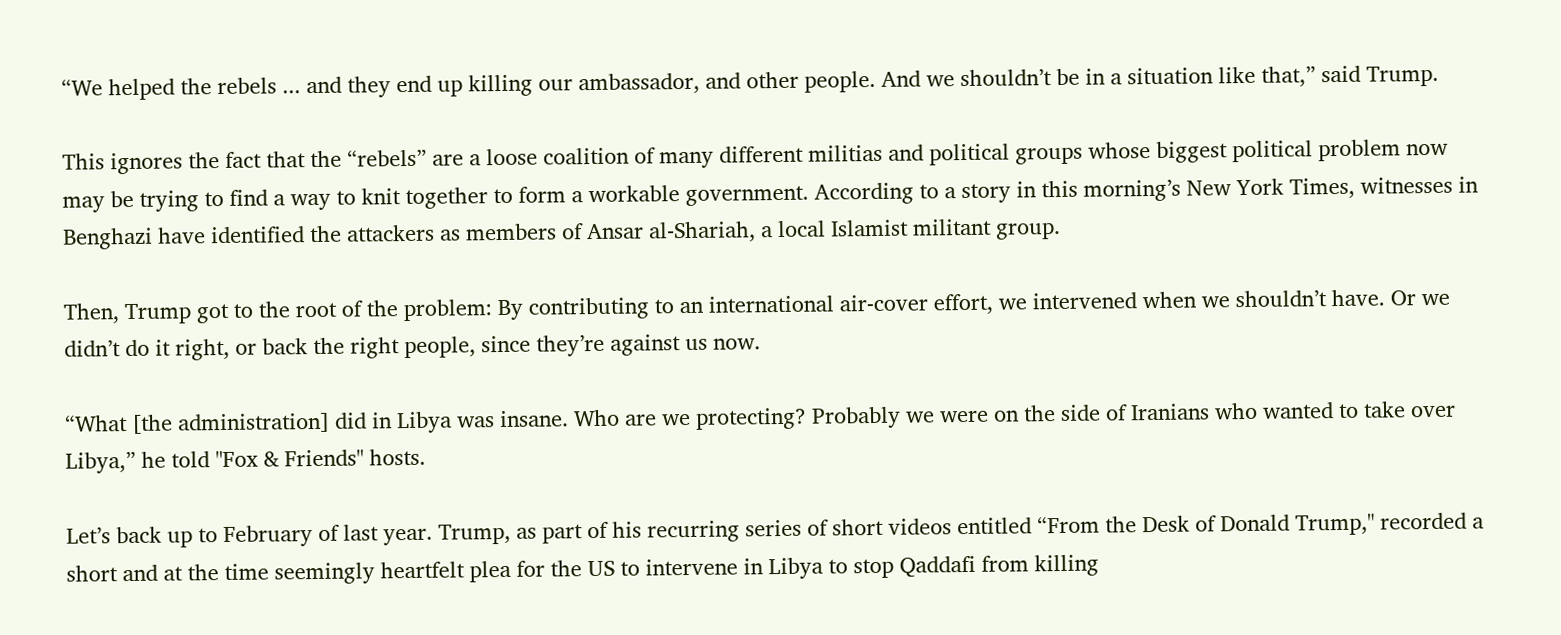“We helped the rebels ... and they end up killing our ambassador, and other people. And we shouldn’t be in a situation like that,” said Trump.

This ignores the fact that the “rebels” are a loose coalition of many different militias and political groups whose biggest political problem now may be trying to find a way to knit together to form a workable government. According to a story in this morning’s New York Times, witnesses in Benghazi have identified the attackers as members of Ansar al-Shariah, a local Islamist militant group.

Then, Trump got to the root of the problem: By contributing to an international air-cover effort, we intervened when we shouldn’t have. Or we didn’t do it right, or back the right people, since they’re against us now.

“What [the administration] did in Libya was insane. Who are we protecting? Probably we were on the side of Iranians who wanted to take over Libya,” he told "Fox & Friends" hosts.

Let’s back up to February of last year. Trump, as part of his recurring series of short videos entitled “From the Desk of Donald Trump," recorded a short and at the time seemingly heartfelt plea for the US to intervene in Libya to stop Qaddafi from killing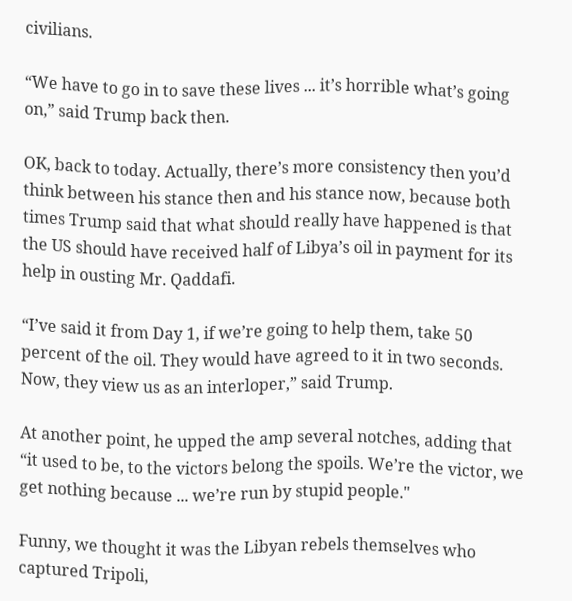civilians.

“We have to go in to save these lives ... it’s horrible what’s going on,” said Trump back then.

OK, back to today. Actually, there’s more consistency then you’d think between his stance then and his stance now, because both times Trump said that what should really have happened is that the US should have received half of Libya’s oil in payment for its help in ousting Mr. Qaddafi.

“I’ve said it from Day 1, if we’re going to help them, take 50 percent of the oil. They would have agreed to it in two seconds. Now, they view us as an interloper,” said Trump.

At another point, he upped the amp several notches, adding that “it used to be, to the victors belong the spoils. We’re the victor, we get nothing because ... we’re run by stupid people."

Funny, we thought it was the Libyan rebels themselves who captured Tripoli,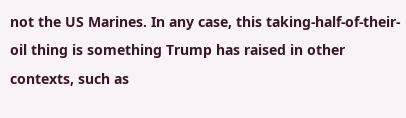not the US Marines. In any case, this taking-half-of-their-oil thing is something Trump has raised in other contexts, such as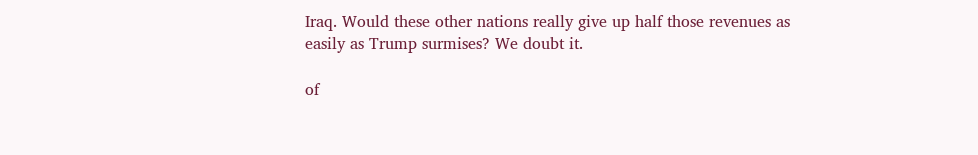Iraq. Would these other nations really give up half those revenues as easily as Trump surmises? We doubt it.

of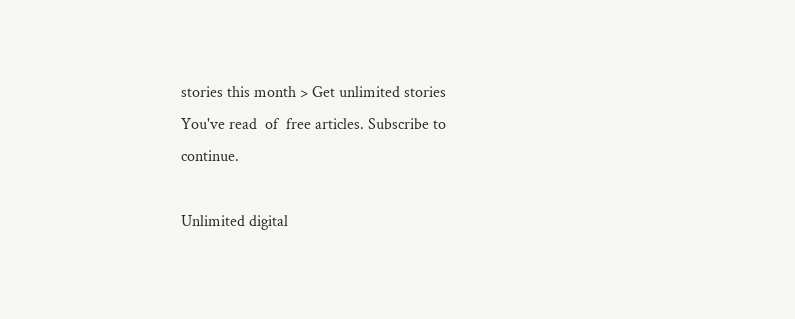stories this month > Get unlimited stories
You've read  of  free articles. Subscribe to continue.

Unlimited digital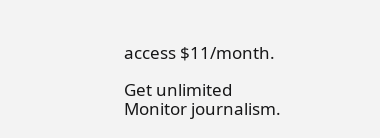access $11/month.

Get unlimited Monitor journalism.